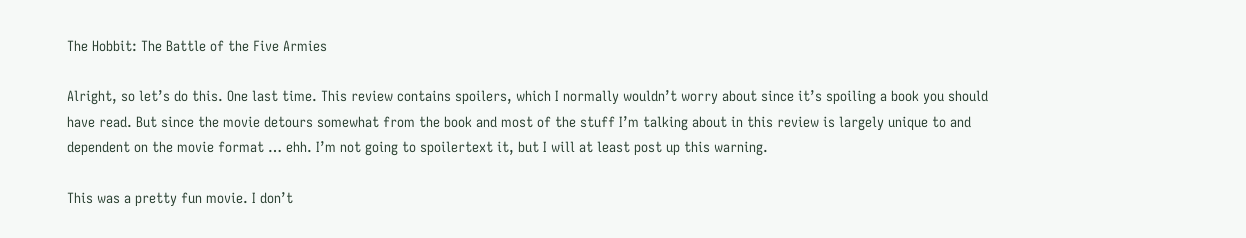The Hobbit: The Battle of the Five Armies

Alright, so let’s do this. One last time. This review contains spoilers, which I normally wouldn’t worry about since it’s spoiling a book you should have read. But since the movie detours somewhat from the book and most of the stuff I’m talking about in this review is largely unique to and dependent on the movie format … ehh. I’m not going to spoilertext it, but I will at least post up this warning.

This was a pretty fun movie. I don’t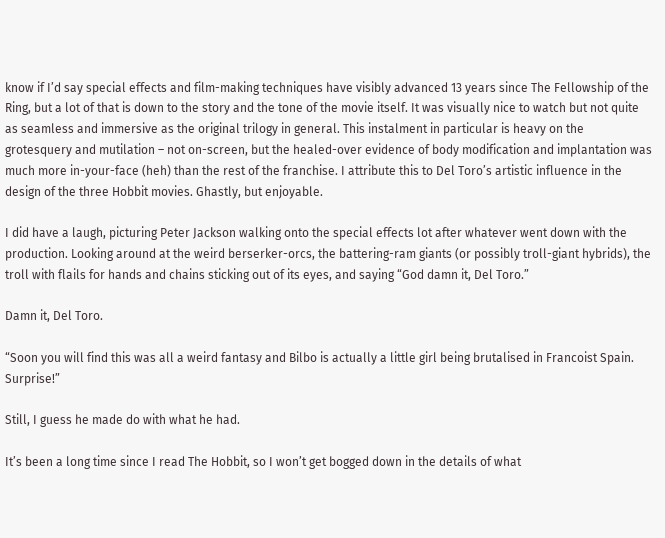know if I’d say special effects and film-making techniques have visibly advanced 13 years since The Fellowship of the Ring, but a lot of that is down to the story and the tone of the movie itself. It was visually nice to watch but not quite as seamless and immersive as the original trilogy in general. This instalment in particular is heavy on the grotesquery and mutilation – not on-screen, but the healed-over evidence of body modification and implantation was much more in-your-face (heh) than the rest of the franchise. I attribute this to Del Toro’s artistic influence in the design of the three Hobbit movies. Ghastly, but enjoyable.

I did have a laugh, picturing Peter Jackson walking onto the special effects lot after whatever went down with the production. Looking around at the weird berserker-orcs, the battering-ram giants (or possibly troll-giant hybrids), the troll with flails for hands and chains sticking out of its eyes, and saying “God damn it, Del Toro.”

Damn it, Del Toro.

“Soon you will find this was all a weird fantasy and Bilbo is actually a little girl being brutalised in Francoist Spain. Surprise!”

Still, I guess he made do with what he had.

It’s been a long time since I read The Hobbit, so I won’t get bogged down in the details of what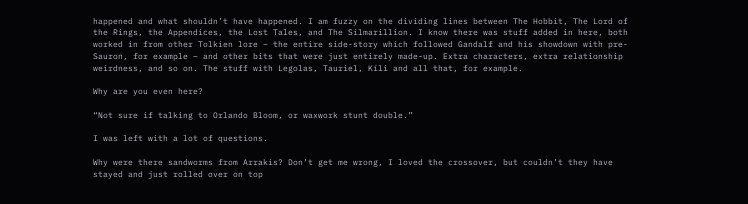happened and what shouldn’t have happened. I am fuzzy on the dividing lines between The Hobbit, The Lord of the Rings, the Appendices, the Lost Tales, and The Silmarillion. I know there was stuff added in here, both worked in from other Tolkien lore – the entire side-story which followed Gandalf and his showdown with pre-Sauron, for example – and other bits that were just entirely made-up. Extra characters, extra relationship weirdness, and so on. The stuff with Legolas, Tauriel, Kíli and all that, for example.

Why are you even here?

“Not sure if talking to Orlando Bloom, or waxwork stunt double.”

I was left with a lot of questions.

Why were there sandworms from Arrakis? Don’t get me wrong, I loved the crossover, but couldn’t they have stayed and just rolled over on top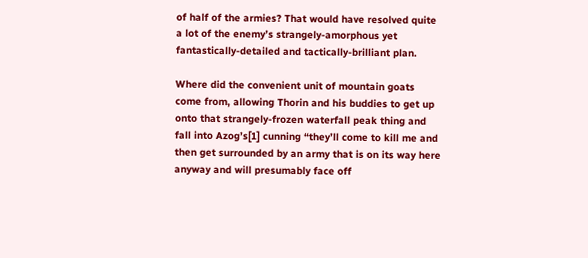of half of the armies? That would have resolved quite a lot of the enemy’s strangely-amorphous yet fantastically-detailed and tactically-brilliant plan.

Where did the convenient unit of mountain goats come from, allowing Thorin and his buddies to get up onto that strangely-frozen waterfall peak thing and fall into Azog’s[1] cunning “they’ll come to kill me and then get surrounded by an army that is on its way here anyway and will presumably face off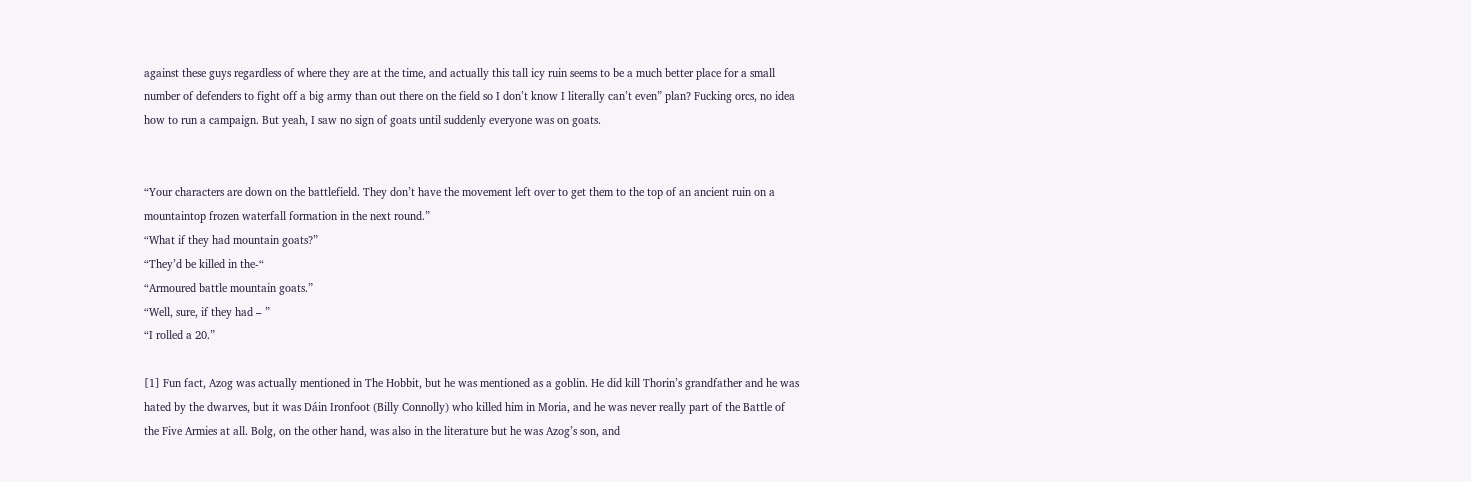against these guys regardless of where they are at the time, and actually this tall icy ruin seems to be a much better place for a small number of defenders to fight off a big army than out there on the field so I don’t know I literally can’t even” plan? Fucking orcs, no idea how to run a campaign. But yeah, I saw no sign of goats until suddenly everyone was on goats.


“Your characters are down on the battlefield. They don’t have the movement left over to get them to the top of an ancient ruin on a mountaintop frozen waterfall formation in the next round.”
“What if they had mountain goats?”
“They’d be killed in the-“
“Armoured battle mountain goats.”
“Well, sure, if they had – ”
“I rolled a 20.”

[1] Fun fact, Azog was actually mentioned in The Hobbit, but he was mentioned as a goblin. He did kill Thorin’s grandfather and he was hated by the dwarves, but it was Dáin Ironfoot (Billy Connolly) who killed him in Moria, and he was never really part of the Battle of the Five Armies at all. Bolg, on the other hand, was also in the literature but he was Azog’s son, and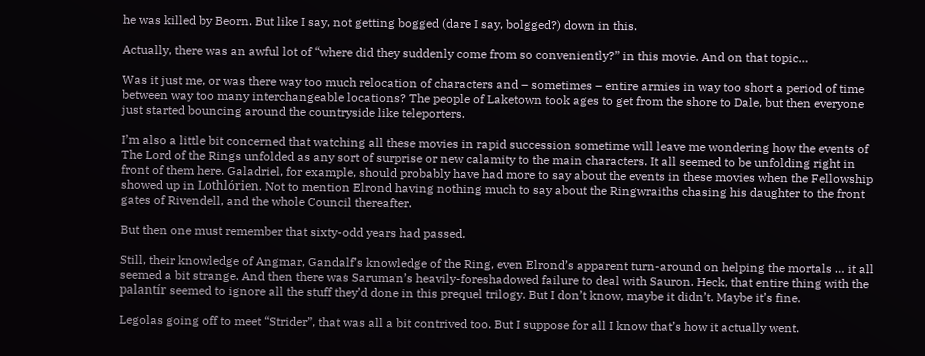he was killed by Beorn. But like I say, not getting bogged (dare I say, bolgged?) down in this.

Actually, there was an awful lot of “where did they suddenly come from so conveniently?” in this movie. And on that topic…

Was it just me, or was there way too much relocation of characters and – sometimes – entire armies in way too short a period of time between way too many interchangeable locations? The people of Laketown took ages to get from the shore to Dale, but then everyone just started bouncing around the countryside like teleporters.

I’m also a little bit concerned that watching all these movies in rapid succession sometime will leave me wondering how the events of The Lord of the Rings unfolded as any sort of surprise or new calamity to the main characters. It all seemed to be unfolding right in front of them here. Galadriel, for example, should probably have had more to say about the events in these movies when the Fellowship showed up in Lothlórien. Not to mention Elrond having nothing much to say about the Ringwraiths chasing his daughter to the front gates of Rivendell, and the whole Council thereafter.

But then one must remember that sixty-odd years had passed.

Still, their knowledge of Angmar, Gandalf’s knowledge of the Ring, even Elrond’s apparent turn-around on helping the mortals … it all seemed a bit strange. And then there was Saruman’s heavily-foreshadowed failure to deal with Sauron. Heck, that entire thing with the palantír seemed to ignore all the stuff they’d done in this prequel trilogy. But I don’t know, maybe it didn’t. Maybe it’s fine.

Legolas going off to meet “Strider”, that was all a bit contrived too. But I suppose for all I know that’s how it actually went.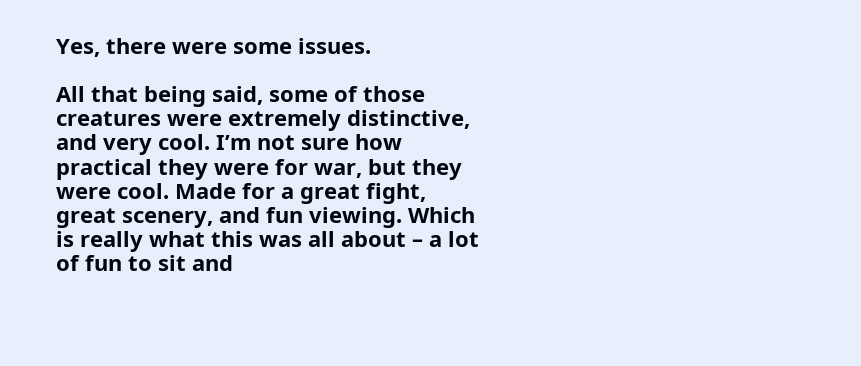Yes, there were some issues.

All that being said, some of those creatures were extremely distinctive, and very cool. I’m not sure how practical they were for war, but they were cool. Made for a great fight, great scenery, and fun viewing. Which is really what this was all about – a lot of fun to sit and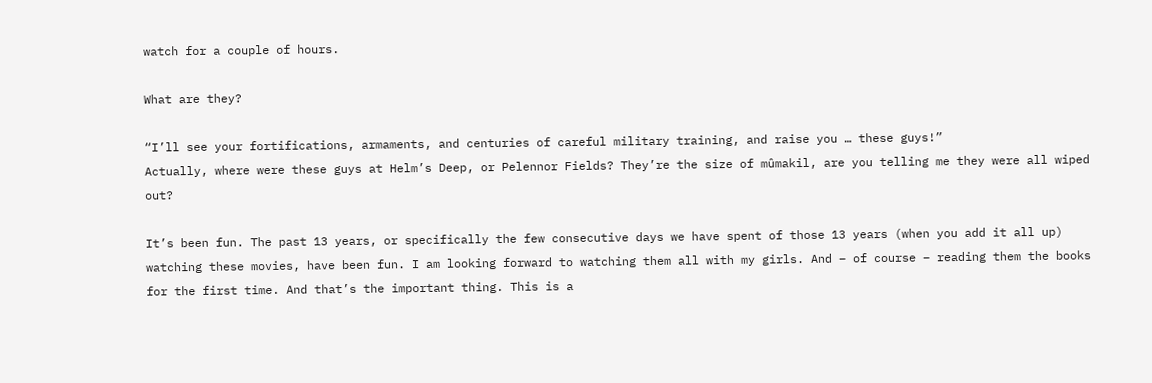watch for a couple of hours.

What are they?

“I’ll see your fortifications, armaments, and centuries of careful military training, and raise you … these guys!”
Actually, where were these guys at Helm’s Deep, or Pelennor Fields? They’re the size of mûmakil, are you telling me they were all wiped out?

It’s been fun. The past 13 years, or specifically the few consecutive days we have spent of those 13 years (when you add it all up) watching these movies, have been fun. I am looking forward to watching them all with my girls. And – of course – reading them the books for the first time. And that’s the important thing. This is a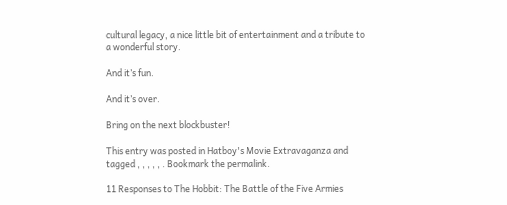cultural legacy, a nice little bit of entertainment and a tribute to a wonderful story.

And it’s fun.

And it’s over.

Bring on the next blockbuster!

This entry was posted in Hatboy's Movie Extravaganza and tagged , , , , , . Bookmark the permalink.

11 Responses to The Hobbit: The Battle of the Five Armies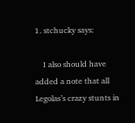1. stchucky says:

    I also should have added a note that all Legolas’s crazy stunts in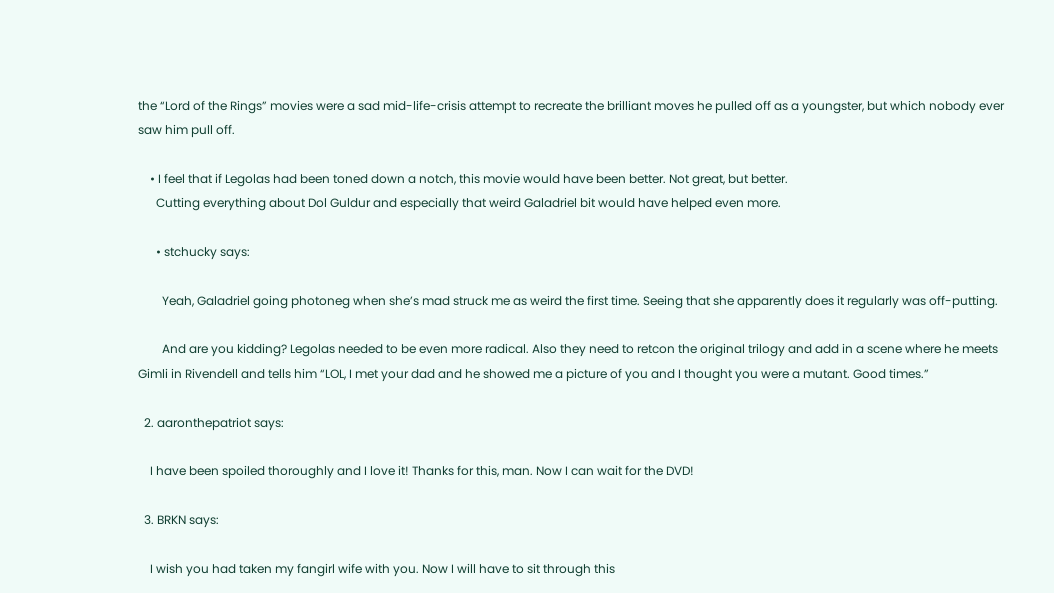the “Lord of the Rings” movies were a sad mid-life-crisis attempt to recreate the brilliant moves he pulled off as a youngster, but which nobody ever saw him pull off.

    • I feel that if Legolas had been toned down a notch, this movie would have been better. Not great, but better.
      Cutting everything about Dol Guldur and especially that weird Galadriel bit would have helped even more.

      • stchucky says:

        Yeah, Galadriel going photoneg when she’s mad struck me as weird the first time. Seeing that she apparently does it regularly was off-putting.

        And are you kidding? Legolas needed to be even more radical. Also they need to retcon the original trilogy and add in a scene where he meets Gimli in Rivendell and tells him “LOL, I met your dad and he showed me a picture of you and I thought you were a mutant. Good times.”

  2. aaronthepatriot says:

    I have been spoiled thoroughly and I love it! Thanks for this, man. Now I can wait for the DVD!

  3. BRKN says:

    I wish you had taken my fangirl wife with you. Now I will have to sit through this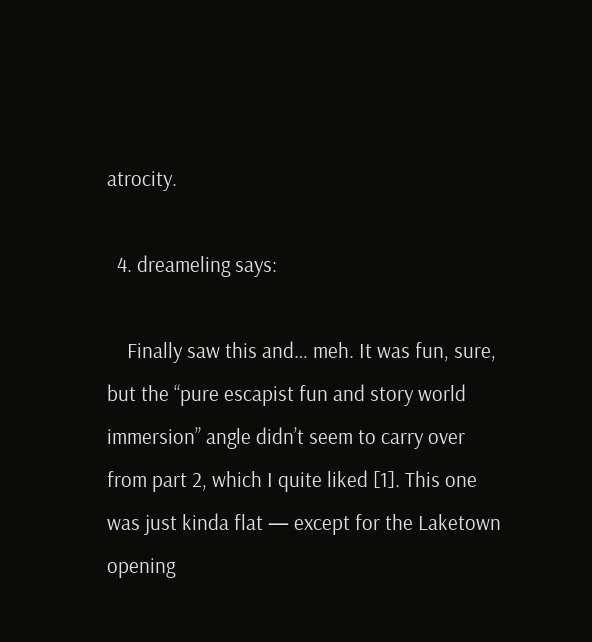atrocity.

  4. dreameling says:

    Finally saw this and… meh. It was fun, sure, but the “pure escapist fun and story world immersion” angle didn’t seem to carry over from part 2, which I quite liked [1]. This one was just kinda flat — except for the Laketown opening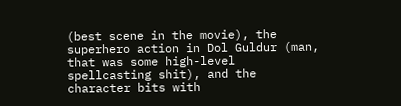(best scene in the movie), the superhero action in Dol Guldur (man, that was some high-level spellcasting shit), and the character bits with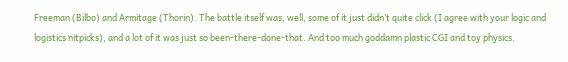Freeman (Bilbo) and Armitage (Thorin). The battle itself was, well, some of it just didn’t quite click (I agree with your logic and logistics nitpicks), and a lot of it was just so been-there-done-that. And too much goddamn plastic CGI and toy physics.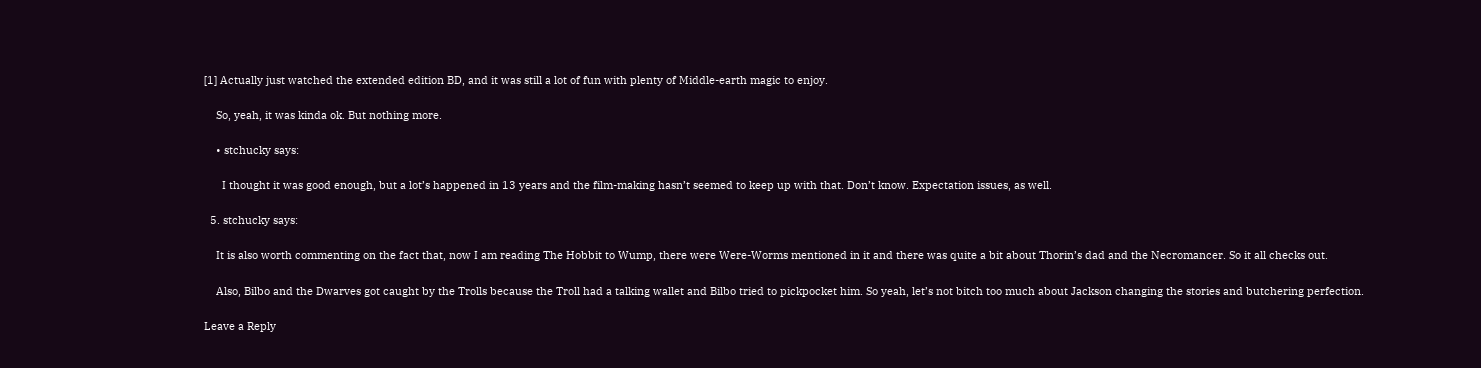[1] Actually just watched the extended edition BD, and it was still a lot of fun with plenty of Middle-earth magic to enjoy.

    So, yeah, it was kinda ok. But nothing more.

    • stchucky says:

      I thought it was good enough, but a lot’s happened in 13 years and the film-making hasn’t seemed to keep up with that. Don’t know. Expectation issues, as well.

  5. stchucky says:

    It is also worth commenting on the fact that, now I am reading The Hobbit to Wump, there were Were-Worms mentioned in it and there was quite a bit about Thorin’s dad and the Necromancer. So it all checks out.

    Also, Bilbo and the Dwarves got caught by the Trolls because the Troll had a talking wallet and Bilbo tried to pickpocket him. So yeah, let’s not bitch too much about Jackson changing the stories and butchering perfection.

Leave a Reply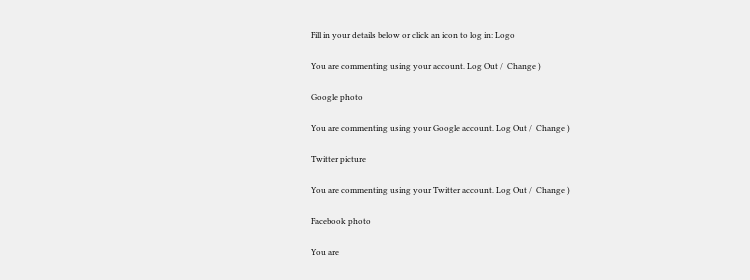Fill in your details below or click an icon to log in: Logo

You are commenting using your account. Log Out /  Change )

Google photo

You are commenting using your Google account. Log Out /  Change )

Twitter picture

You are commenting using your Twitter account. Log Out /  Change )

Facebook photo

You are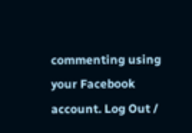commenting using your Facebook account. Log Out /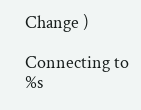Change )

Connecting to %s